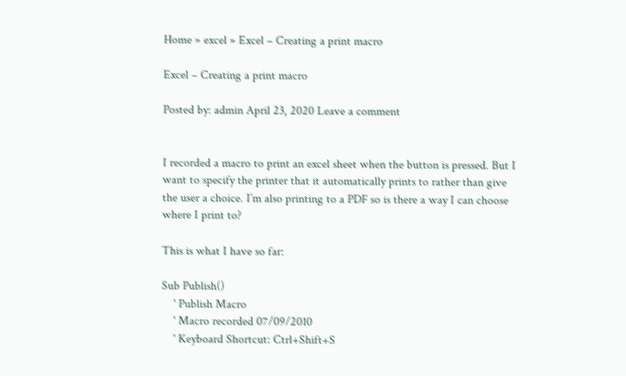Home » excel » Excel – Creating a print macro

Excel – Creating a print macro

Posted by: admin April 23, 2020 Leave a comment


I recorded a macro to print an excel sheet when the button is pressed. But I want to specify the printer that it automatically prints to rather than give the user a choice. I’m also printing to a PDF so is there a way I can choose where I print to?

This is what I have so far:

Sub Publish()
    ' Publish Macro
    ' Macro recorded 07/09/2010
    ' Keyboard Shortcut: Ctrl+Shift+S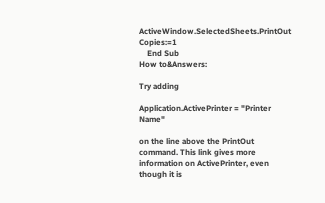ActiveWindow.SelectedSheets.PrintOut Copies:=1
    End Sub
How to&Answers:

Try adding

Application.ActivePrinter = "Printer Name"

on the line above the PrintOut command. This link gives more information on ActivePrinter, even though it is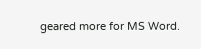geared more for MS Word.